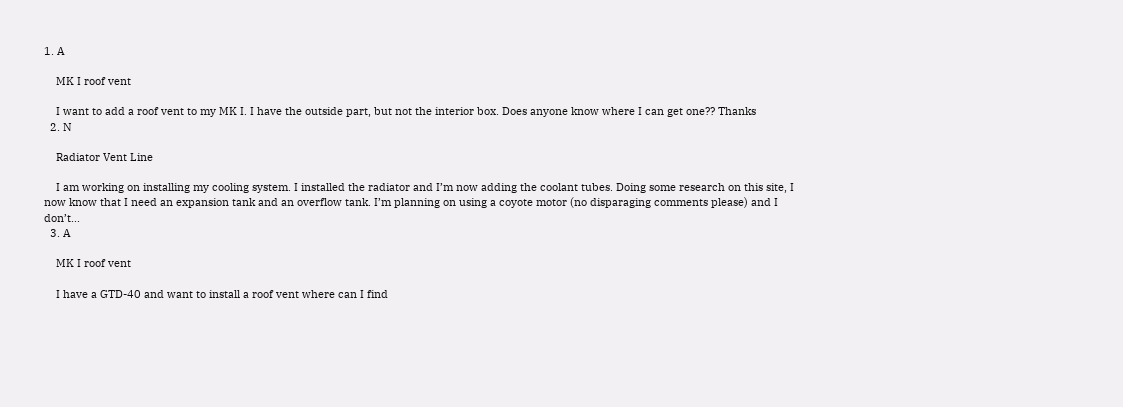1. A

    MK I roof vent

    I want to add a roof vent to my MK I. I have the outside part, but not the interior box. Does anyone know where I can get one?? Thanks
  2. N

    Radiator Vent Line

    I am working on installing my cooling system. I installed the radiator and I’m now adding the coolant tubes. Doing some research on this site, I now know that I need an expansion tank and an overflow tank. I’m planning on using a coyote motor (no disparaging comments please) and I don’t...
  3. A

    MK I roof vent

    I have a GTD-40 and want to install a roof vent where can I find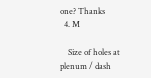one? Thanks
  4. M

    Size of holes at plenum / dash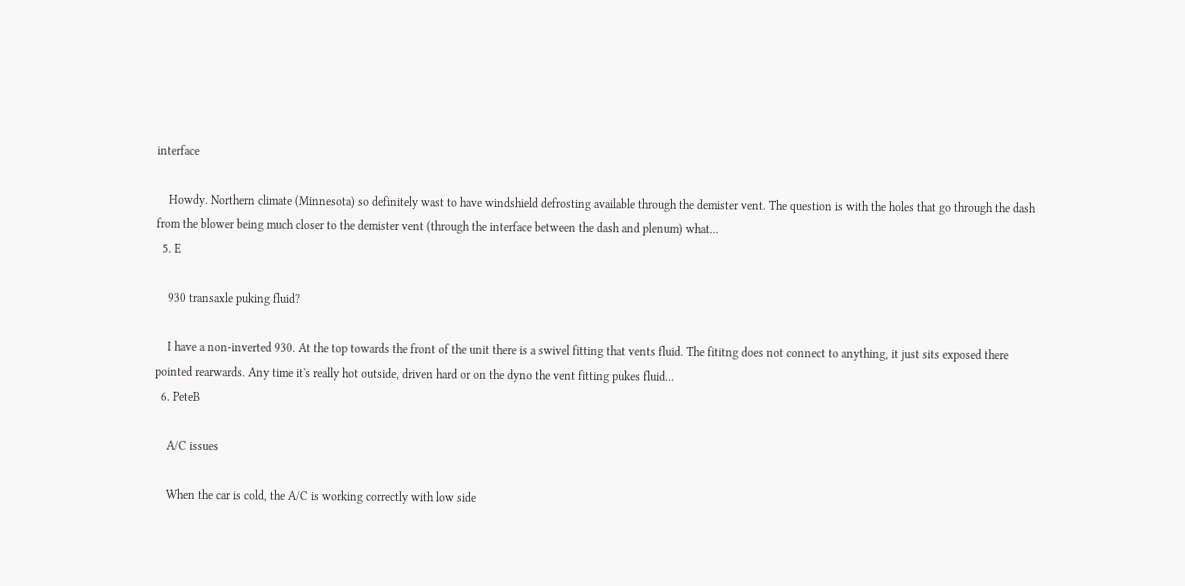interface

    Howdy. Northern climate (Minnesota) so definitely wast to have windshield defrosting available through the demister vent. The question is with the holes that go through the dash from the blower being much closer to the demister vent (through the interface between the dash and plenum) what...
  5. E

    930 transaxle puking fluid?

    I have a non-inverted 930. At the top towards the front of the unit there is a swivel fitting that vents fluid. The fititng does not connect to anything, it just sits exposed there pointed rearwards. Any time it's really hot outside, driven hard or on the dyno the vent fitting pukes fluid...
  6. PeteB

    A/C issues

    When the car is cold, the A/C is working correctly with low side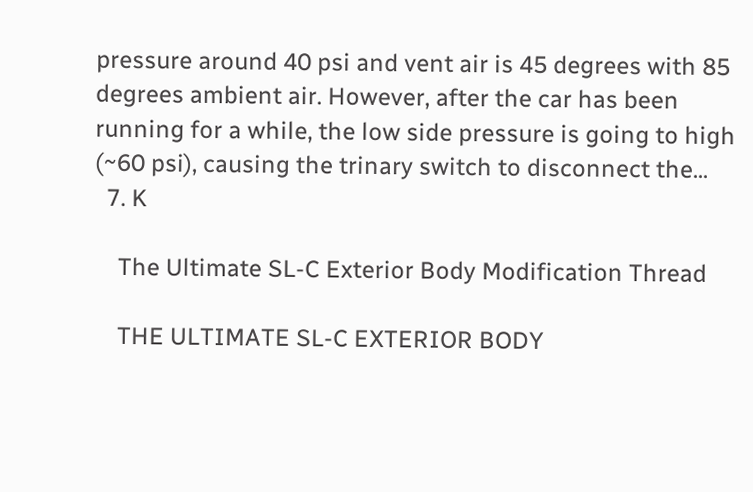pressure around 40 psi and vent air is 45 degrees with 85 degrees ambient air. However, after the car has been running for a while, the low side pressure is going to high (~60 psi), causing the trinary switch to disconnect the...
  7. K

    The Ultimate SL-C Exterior Body Modification Thread

    THE ULTIMATE SL-C EXTERIOR BODY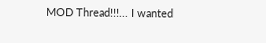MOD Thread!!!... I wanted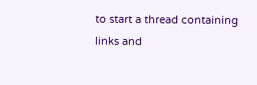to start a thread containing links and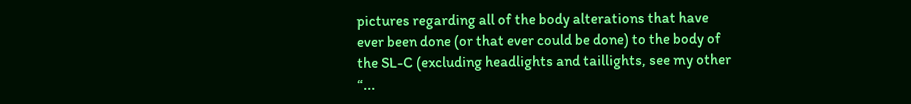pictures regarding all of the body alterations that have ever been done (or that ever could be done) to the body of the SL-C (excluding headlights and taillights, see my other “...